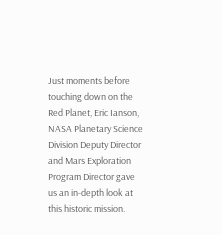Just moments before touching down on the Red Planet, Eric Ianson, NASA Planetary Science Division Deputy Director and Mars Exploration Program Director gave us an in-depth look at this historic mission.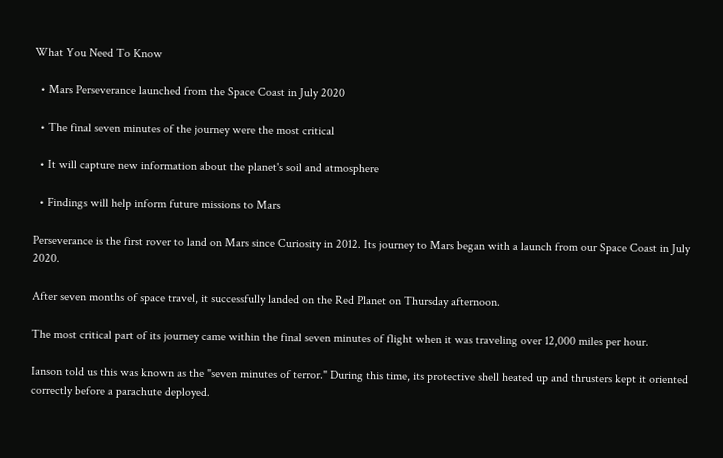What You Need To Know

  • Mars Perseverance launched from the Space Coast in July 2020

  • The final seven minutes of the journey were the most critical

  • It will capture new information about the planet's soil and atmosphere

  • Findings will help inform future missions to Mars

Perseverance is the first rover to land on Mars since Curiosity in 2012. Its journey to Mars began with a launch from our Space Coast in July 2020.

After seven months of space travel, it successfully landed on the Red Planet on Thursday afternoon.

The most critical part of its journey came within the final seven minutes of flight when it was traveling over 12,000 miles per hour.

Ianson told us this was known as the "seven minutes of terror." During this time, its protective shell heated up and thrusters kept it oriented correctly before a parachute deployed.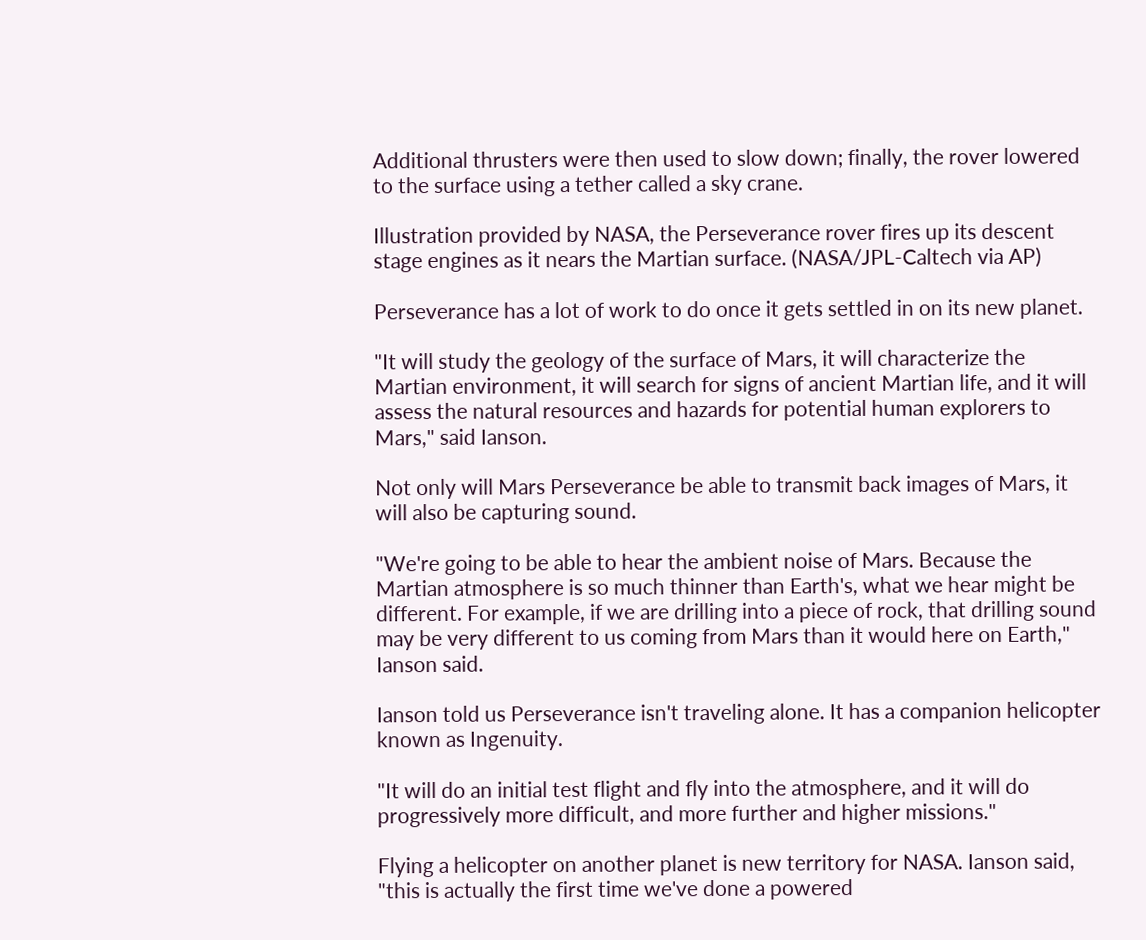Additional thrusters were then used to slow down; finally, the rover lowered to the surface using a tether called a sky crane.

Illustration provided by NASA, the Perseverance rover fires up its descent stage engines as it nears the Martian surface. (NASA/JPL-Caltech via AP)

Perseverance has a lot of work to do once it gets settled in on its new planet.

"It will study the geology of the surface of Mars, it will characterize the Martian environment, it will search for signs of ancient Martian life, and it will assess the natural resources and hazards for potential human explorers to Mars," said Ianson.

Not only will Mars Perseverance be able to transmit back images of Mars, it will also be capturing sound.

"We're going to be able to hear the ambient noise of Mars. Because the Martian atmosphere is so much thinner than Earth's, what we hear might be different. For example, if we are drilling into a piece of rock, that drilling sound may be very different to us coming from Mars than it would here on Earth," Ianson said.

Ianson told us Perseverance isn't traveling alone. It has a companion helicopter known as Ingenuity.

"It will do an initial test flight and fly into the atmosphere, and it will do progressively more difficult, and more further and higher missions."

Flying a helicopter on another planet is new territory for NASA. Ianson said, "this is actually the first time we've done a powered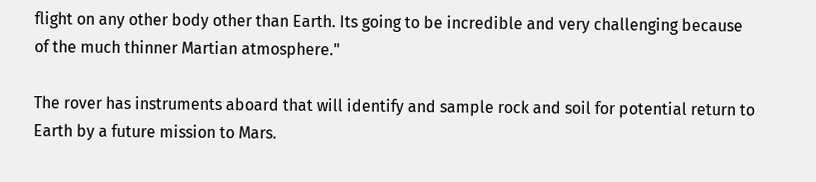flight on any other body other than Earth. Its going to be incredible and very challenging because of the much thinner Martian atmosphere."

The rover has instruments aboard that will identify and sample rock and soil for potential return to Earth by a future mission to Mars.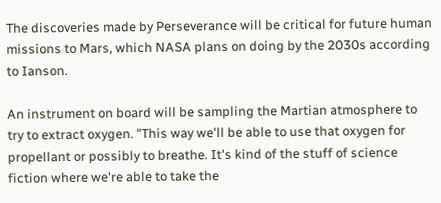The discoveries made by Perseverance will be critical for future human missions to Mars, which NASA plans on doing by the 2030s according to Ianson.

An instrument on board will be sampling the Martian atmosphere to try to extract oxygen. "This way we'll be able to use that oxygen for propellant or possibly to breathe. It's kind of the stuff of science fiction where we're able to take the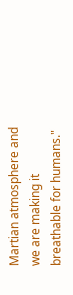Martian atmosphere and we are making it breathable for humans."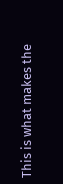This is what makes the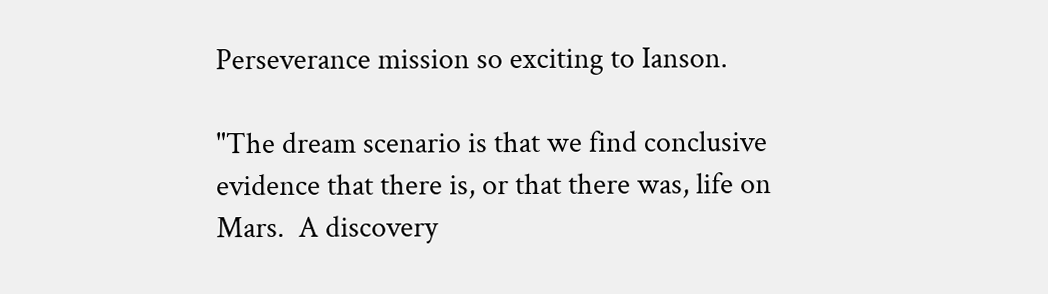Perseverance mission so exciting to Ianson.

"The dream scenario is that we find conclusive evidence that there is, or that there was, life on Mars.  A discovery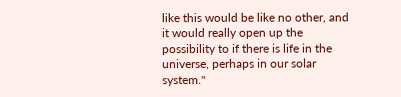like this would be like no other, and it would really open up the possibility to if there is life in the universe, perhaps in our solar system."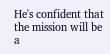He's confident that the mission will be a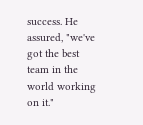success. He assured, "we've got the best team in the world working on it."